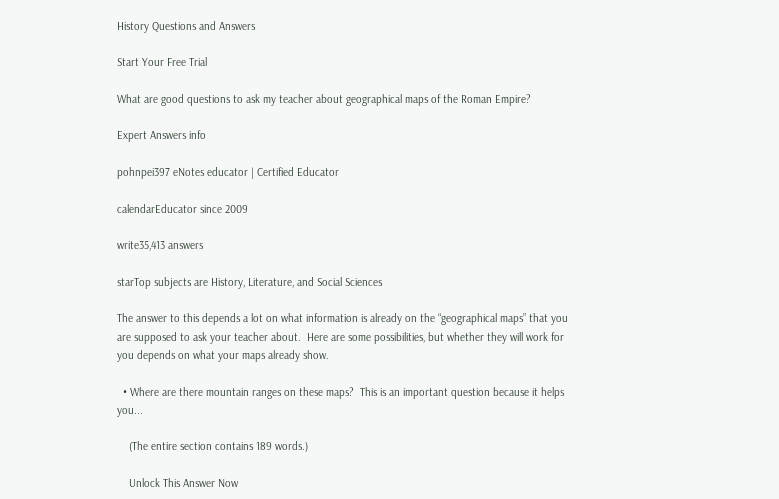History Questions and Answers

Start Your Free Trial

What are good questions to ask my teacher about geographical maps of the Roman Empire?

Expert Answers info

pohnpei397 eNotes educator | Certified Educator

calendarEducator since 2009

write35,413 answers

starTop subjects are History, Literature, and Social Sciences

The answer to this depends a lot on what information is already on the “geographical maps” that you are supposed to ask your teacher about.  Here are some possibilities, but whether they will work for you depends on what your maps already show.

  • Where are there mountain ranges on these maps?  This is an important question because it helps you...

    (The entire section contains 189 words.)

    Unlock This Answer Now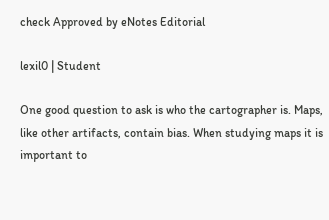check Approved by eNotes Editorial

lexil0 | Student

One good question to ask is who the cartographer is. Maps, like other artifacts, contain bias. When studying maps it is important to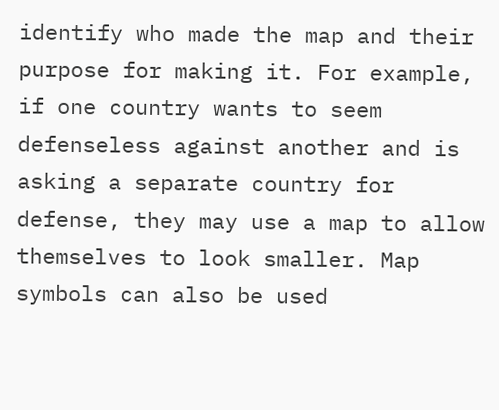identify who made the map and their purpose for making it. For example, if one country wants to seem defenseless against another and is asking a separate country for defense, they may use a map to allow themselves to look smaller. Map symbols can also be used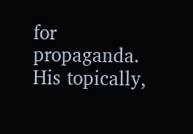for propaganda. His topically,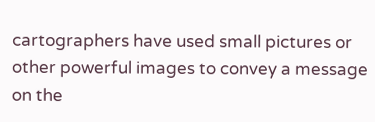cartographers have used small pictures or other powerful images to convey a message on the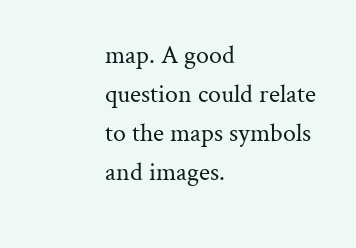map. A good question could relate to the maps symbols and images.